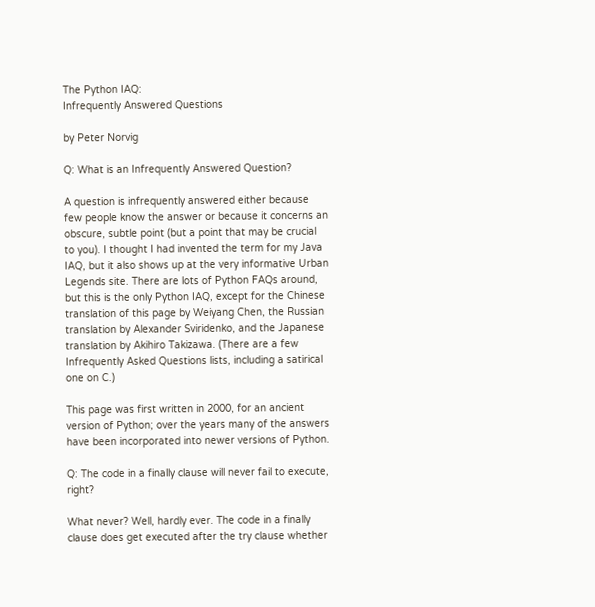The Python IAQ:
Infrequently Answered Questions

by Peter Norvig

Q: What is an Infrequently Answered Question?

A question is infrequently answered either because few people know the answer or because it concerns an obscure, subtle point (but a point that may be crucial to you). I thought I had invented the term for my Java IAQ, but it also shows up at the very informative Urban Legends site. There are lots of Python FAQs around, but this is the only Python IAQ, except for the Chinese translation of this page by Weiyang Chen, the Russian translation by Alexander Sviridenko, and the Japanese translation by Akihiro Takizawa. (There are a few Infrequently Asked Questions lists, including a satirical one on C.)

This page was first written in 2000, for an ancient version of Python; over the years many of the answers have been incorporated into newer versions of Python.

Q: The code in a finally clause will never fail to execute, right?

What never? Well, hardly ever. The code in a finally clause does get executed after the try clause whether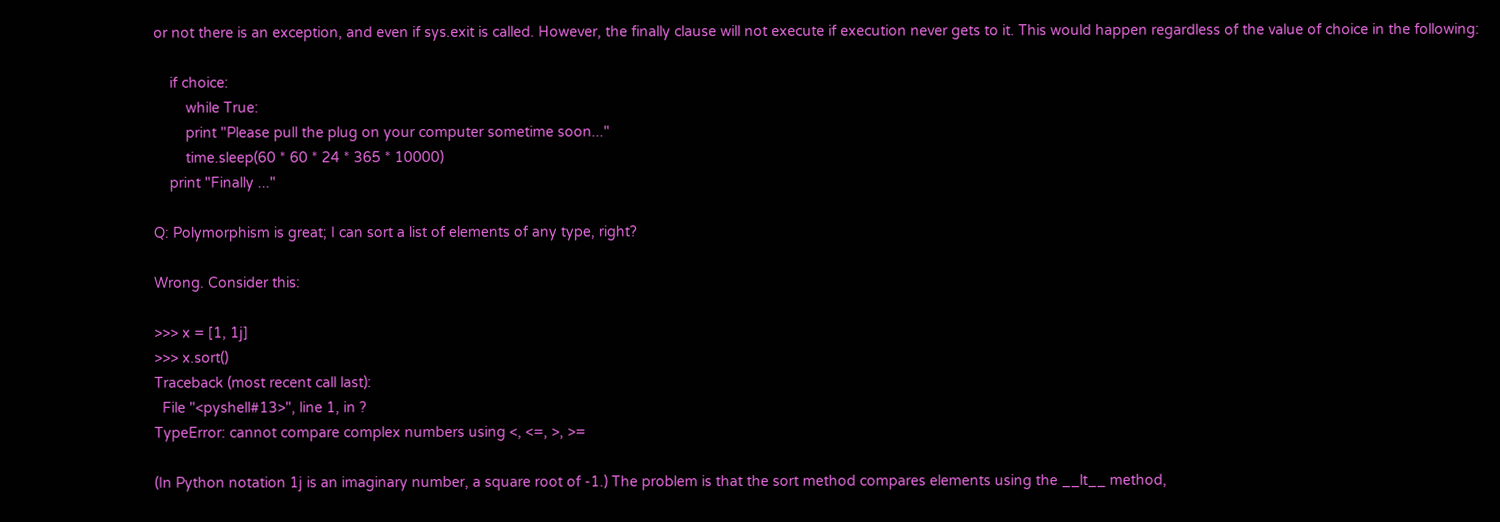or not there is an exception, and even if sys.exit is called. However, the finally clause will not execute if execution never gets to it. This would happen regardless of the value of choice in the following:

    if choice:
        while True:
        print "Please pull the plug on your computer sometime soon..."
        time.sleep(60 * 60 * 24 * 365 * 10000)
    print "Finally ..."

Q: Polymorphism is great; I can sort a list of elements of any type, right?

Wrong. Consider this:

>>> x = [1, 1j]
>>> x.sort()
Traceback (most recent call last):
  File "<pyshell#13>", line 1, in ?
TypeError: cannot compare complex numbers using <, <=, >, >=

(In Python notation 1j is an imaginary number, a square root of -1.) The problem is that the sort method compares elements using the __lt__ method,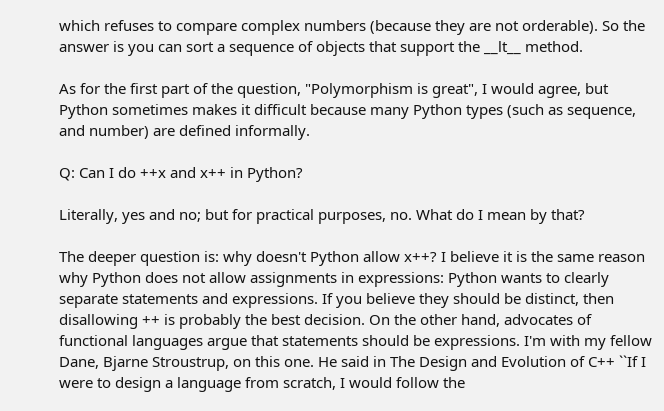which refuses to compare complex numbers (because they are not orderable). So the answer is you can sort a sequence of objects that support the __lt__ method.

As for the first part of the question, "Polymorphism is great", I would agree, but Python sometimes makes it difficult because many Python types (such as sequence, and number) are defined informally.

Q: Can I do ++x and x++ in Python?

Literally, yes and no; but for practical purposes, no. What do I mean by that?

The deeper question is: why doesn't Python allow x++? I believe it is the same reason why Python does not allow assignments in expressions: Python wants to clearly separate statements and expressions. If you believe they should be distinct, then disallowing ++ is probably the best decision. On the other hand, advocates of functional languages argue that statements should be expressions. I'm with my fellow Dane, Bjarne Stroustrup, on this one. He said in The Design and Evolution of C++ ``If I were to design a language from scratch, I would follow the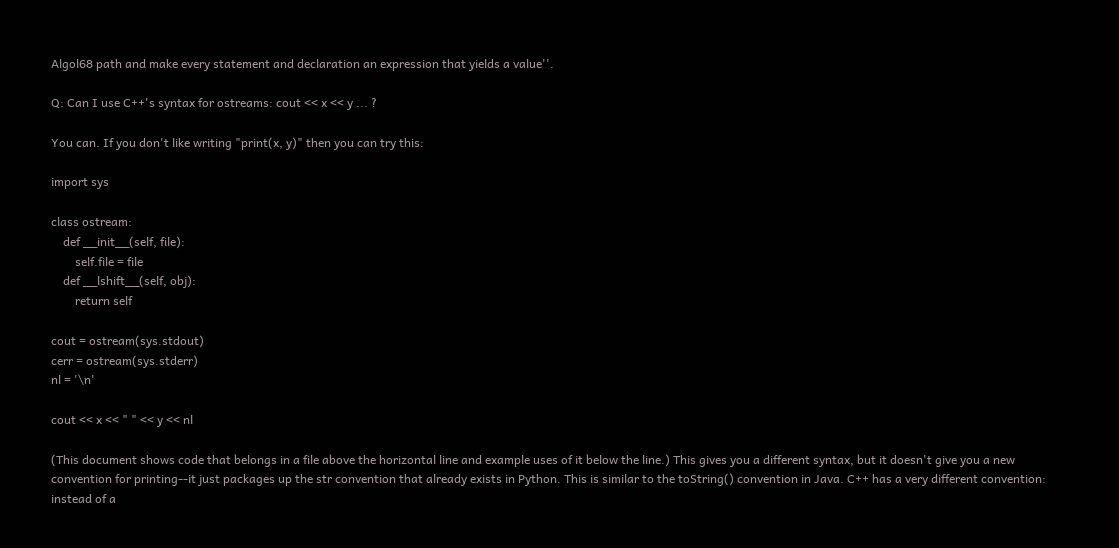Algol68 path and make every statement and declaration an expression that yields a value''.

Q: Can I use C++'s syntax for ostreams: cout << x << y ... ?

You can. If you don't like writing "print(x, y)" then you can try this:

import sys

class ostream:
    def __init__(self, file):
        self.file = file
    def __lshift__(self, obj):
        return self

cout = ostream(sys.stdout)
cerr = ostream(sys.stderr)
nl = '\n'

cout << x << " " << y << nl

(This document shows code that belongs in a file above the horizontal line and example uses of it below the line.) This gives you a different syntax, but it doesn't give you a new convention for printing--it just packages up the str convention that already exists in Python. This is similar to the toString() convention in Java. C++ has a very different convention: instead of a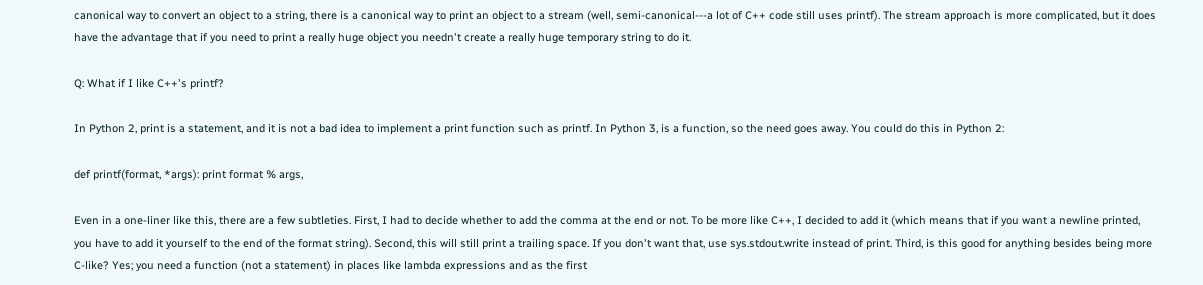canonical way to convert an object to a string, there is a canonical way to print an object to a stream (well, semi-canonical---a lot of C++ code still uses printf). The stream approach is more complicated, but it does have the advantage that if you need to print a really huge object you needn't create a really huge temporary string to do it.

Q: What if I like C++'s printf?

In Python 2, print is a statement, and it is not a bad idea to implement a print function such as printf. In Python 3, is a function, so the need goes away. You could do this in Python 2:

def printf(format, *args): print format % args,

Even in a one-liner like this, there are a few subtleties. First, I had to decide whether to add the comma at the end or not. To be more like C++, I decided to add it (which means that if you want a newline printed, you have to add it yourself to the end of the format string). Second, this will still print a trailing space. If you don't want that, use sys.stdout.write instead of print. Third, is this good for anything besides being more C-like? Yes; you need a function (not a statement) in places like lambda expressions and as the first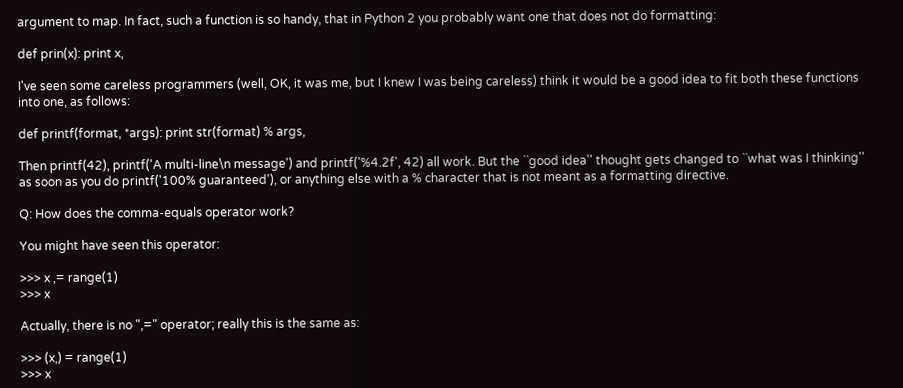argument to map. In fact, such a function is so handy, that in Python 2 you probably want one that does not do formatting:

def prin(x): print x,

I've seen some careless programmers (well, OK, it was me, but I knew I was being careless) think it would be a good idea to fit both these functions into one, as follows:

def printf(format, *args): print str(format) % args,

Then printf(42), printf('A multi-line\n message') and printf('%4.2f', 42) all work. But the ``good idea'' thought gets changed to ``what was I thinking'' as soon as you do printf('100% guaranteed'), or anything else with a % character that is not meant as a formatting directive.

Q: How does the comma-equals operator work?

You might have seen this operator:

>>> x ,= range(1)
>>> x

Actually, there is no ",=" operator; really this is the same as:

>>> (x,) = range(1)
>>> x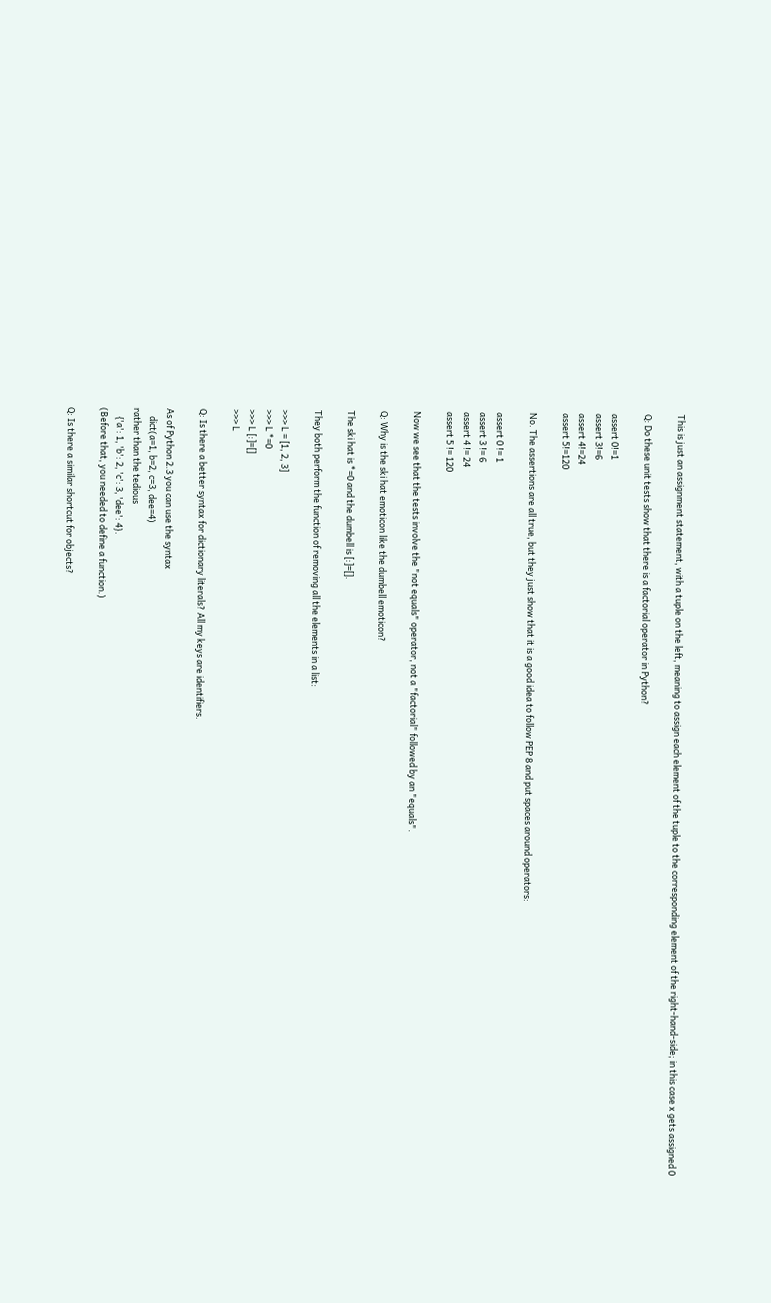This is just an assignment statement, with a tuple on the left, meaning to assign each element of the tuple to the corresponding element of the right-hand-side; in this case x gets assigned 0

Q: Do these unit tests show that there is a factorial operator in Python?

assert 0!=1
assert 3!=6
assert 4!=24
assert 5!=120

No. The assertions are all true, but they just show that it is a good idea to follow PEP 8 and put spaces around operators:

assert 0 != 1
assert 3 != 6
assert 4 != 24
assert 5 != 120

Now we see that the tests involve the "not equals" operator, not a "factorial" followed by an "equals".

Q: Why is the ski hat emoticon like the dumbell emoticon?

The ski hat is *=0 and the dumbell is [:]=[].

They both perform the function of removing all the elements in a list:

>>> L = [1, 2, 3]
>>> L *=0
>>> L [:]=[]
>>> L

Q: Is there a better syntax for dictionary literals? All my keys are identifiers.

As of Python 2.3 you can use the syntax
    dict(a=1, b=2, c=3, dee=4)
rather than the tedious
    {'a': 1, 'b': 2, 'c': 3, 'dee': 4}.
(Before that, you needed to define a function.)

Q: Is there a similar shortcut for objects?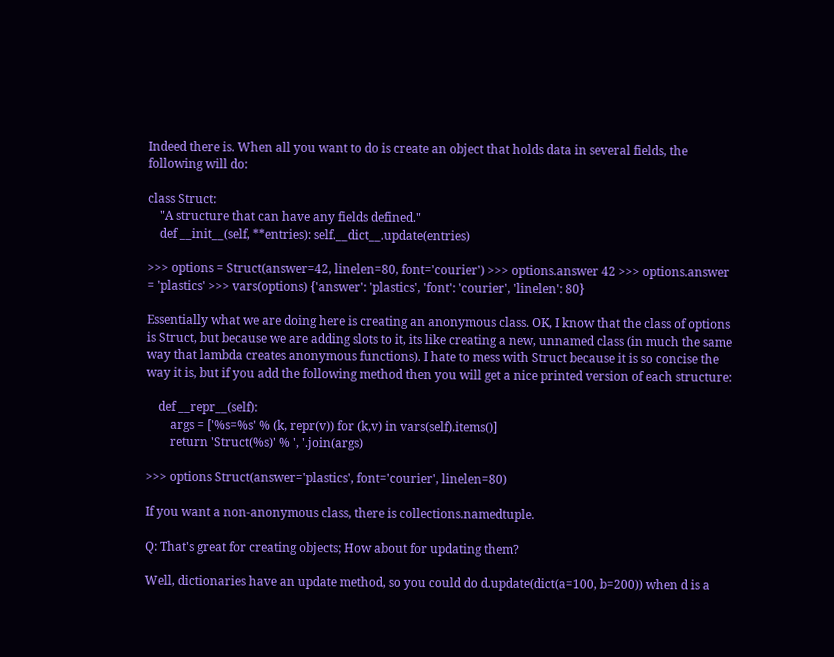Indeed there is. When all you want to do is create an object that holds data in several fields, the following will do:

class Struct:
    "A structure that can have any fields defined."
    def __init__(self, **entries): self.__dict__.update(entries)

>>> options = Struct(answer=42, linelen=80, font='courier') >>> options.answer 42 >>> options.answer = 'plastics' >>> vars(options) {'answer': 'plastics', 'font': 'courier', 'linelen': 80}

Essentially what we are doing here is creating an anonymous class. OK, I know that the class of options is Struct, but because we are adding slots to it, its like creating a new, unnamed class (in much the same way that lambda creates anonymous functions). I hate to mess with Struct because it is so concise the way it is, but if you add the following method then you will get a nice printed version of each structure:

    def __repr__(self):
        args = ['%s=%s' % (k, repr(v)) for (k,v) in vars(self).items()]
        return 'Struct(%s)' % ', '.join(args)

>>> options Struct(answer='plastics', font='courier', linelen=80)

If you want a non-anonymous class, there is collections.namedtuple.

Q: That's great for creating objects; How about for updating them?

Well, dictionaries have an update method, so you could do d.update(dict(a=100, b=200)) when d is a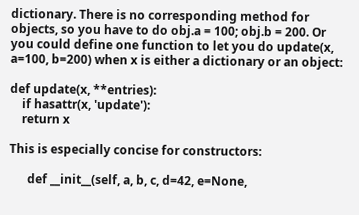dictionary. There is no corresponding method for objects, so you have to do obj.a = 100; obj.b = 200. Or you could define one function to let you do update(x, a=100, b=200) when x is either a dictionary or an object:

def update(x, **entries):
    if hasattr(x, 'update'):
    return x

This is especially concise for constructors:

      def __init__(self, a, b, c, d=42, e=None,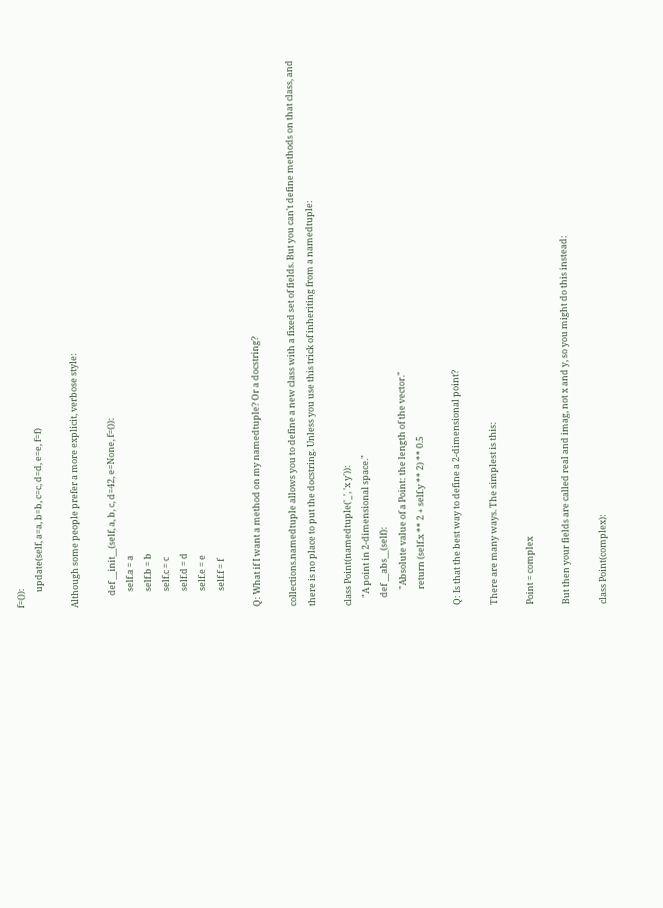f=()):
        update(self, a=a, b=b, c=c, d=d, e=e, f=f)

Although some people prefer a more explicit, verbose style:

      def __init__(self, a, b, c, d=42, e=None, f=()):
        self.a = a
        self.b = b
        self.c = c
        self.d = d
        self.e = e
        self.f = f

Q: What if I want a method on my namedtuple? Or a docstring?

collections.namedtuple allows you to define a new class with a fixed set of fields. But you can't define methods on that class, and there is no place to put the docstring. Unless you use this trick of inheriting from a namedtuple:

class Point(namedtuple('_', 'x y')):
    "A point in 2-dimensional space."
    def __abs__(self):
        "Absolute value of a Point: the length of the vector."
        return (self.x ** 2 + self.y ** 2) ** 0.5

Q: Is that the best way to define a 2-dimensional point?

There are many ways. The simplest is this:

Point = complex

But then your fields are called real and imag, not x and y, so you might do this instead:

class Point(complex):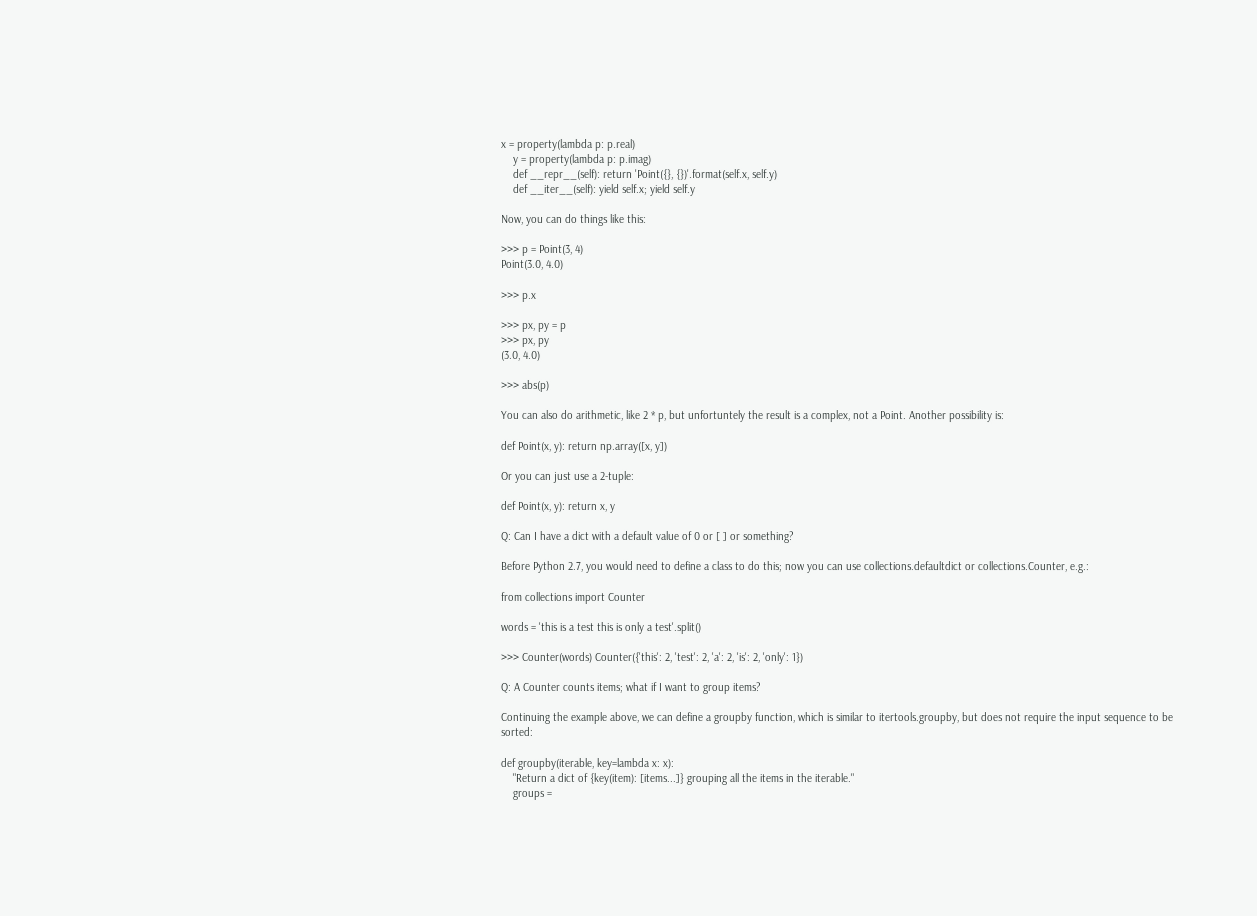x = property(lambda p: p.real)
    y = property(lambda p: p.imag)
    def __repr__(self): return 'Point({}, {})'.format(self.x, self.y)
    def __iter__(self): yield self.x; yield self.y

Now, you can do things like this:

>>> p = Point(3, 4)
Point(3.0, 4.0)

>>> p.x

>>> px, py = p
>>> px, py
(3.0, 4.0)

>>> abs(p)

You can also do arithmetic, like 2 * p, but unfortuntely the result is a complex, not a Point. Another possibility is:

def Point(x, y): return np.array([x, y])

Or you can just use a 2-tuple:

def Point(x, y): return x, y

Q: Can I have a dict with a default value of 0 or [ ] or something?

Before Python 2.7, you would need to define a class to do this; now you can use collections.defaultdict or collections.Counter, e.g.:

from collections import Counter

words = 'this is a test this is only a test'.split()

>>> Counter(words) Counter({'this': 2, 'test': 2, 'a': 2, 'is': 2, 'only': 1})

Q: A Counter counts items; what if I want to group items?

Continuing the example above, we can define a groupby function, which is similar to itertools.groupby, but does not require the input sequence to be sorted:

def groupby(iterable, key=lambda x: x):
    "Return a dict of {key(item): [items...]} grouping all the items in the iterable."
    groups =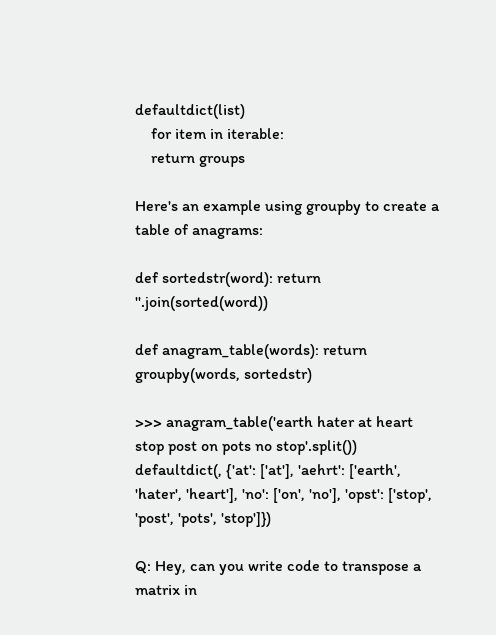defaultdict(list)
    for item in iterable:
    return groups

Here's an example using groupby to create a table of anagrams:

def sortedstr(word): return ''.join(sorted(word))

def anagram_table(words): return groupby(words, sortedstr)

>>> anagram_table('earth hater at heart stop post on pots no stop'.split()) defaultdict(, {'at': ['at'], 'aehrt': ['earth', 'hater', 'heart'], 'no': ['on', 'no'], 'opst': ['stop', 'post', 'pots', 'stop']})

Q: Hey, can you write code to transpose a matrix in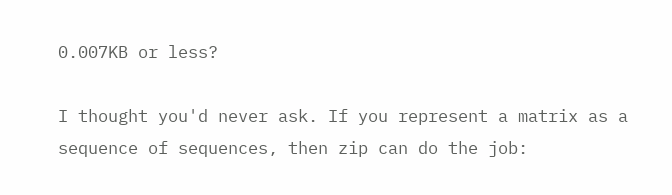0.007KB or less?

I thought you'd never ask. If you represent a matrix as a sequence of sequences, then zip can do the job: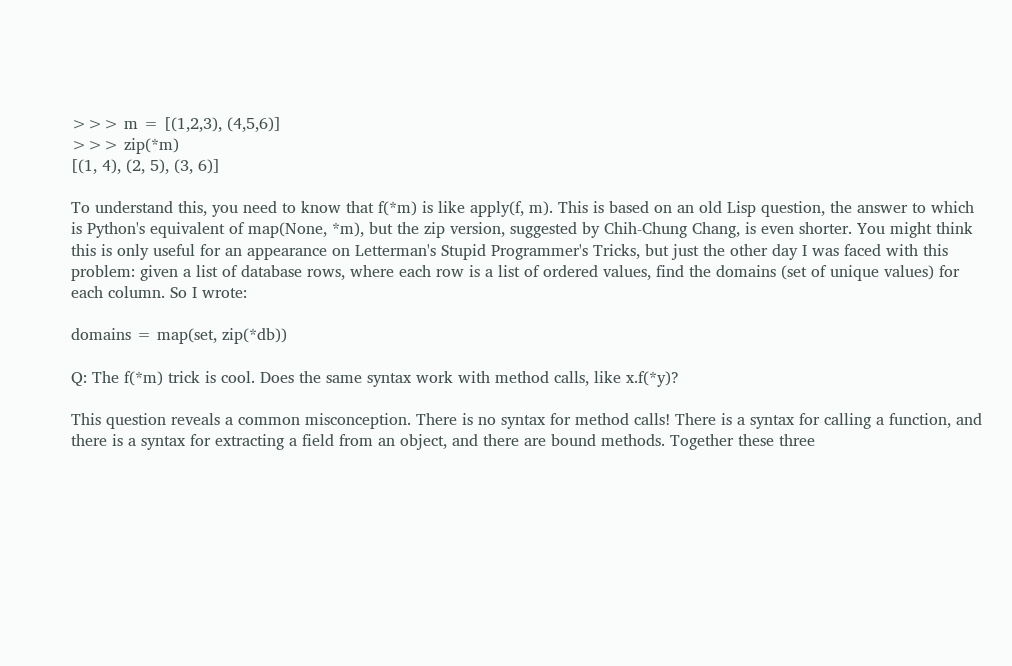>>> m = [(1,2,3), (4,5,6)]
>>> zip(*m)
[(1, 4), (2, 5), (3, 6)]

To understand this, you need to know that f(*m) is like apply(f, m). This is based on an old Lisp question, the answer to which is Python's equivalent of map(None, *m), but the zip version, suggested by Chih-Chung Chang, is even shorter. You might think this is only useful for an appearance on Letterman's Stupid Programmer's Tricks, but just the other day I was faced with this problem: given a list of database rows, where each row is a list of ordered values, find the domains (set of unique values) for each column. So I wrote:

domains = map(set, zip(*db))

Q: The f(*m) trick is cool. Does the same syntax work with method calls, like x.f(*y)?

This question reveals a common misconception. There is no syntax for method calls! There is a syntax for calling a function, and there is a syntax for extracting a field from an object, and there are bound methods. Together these three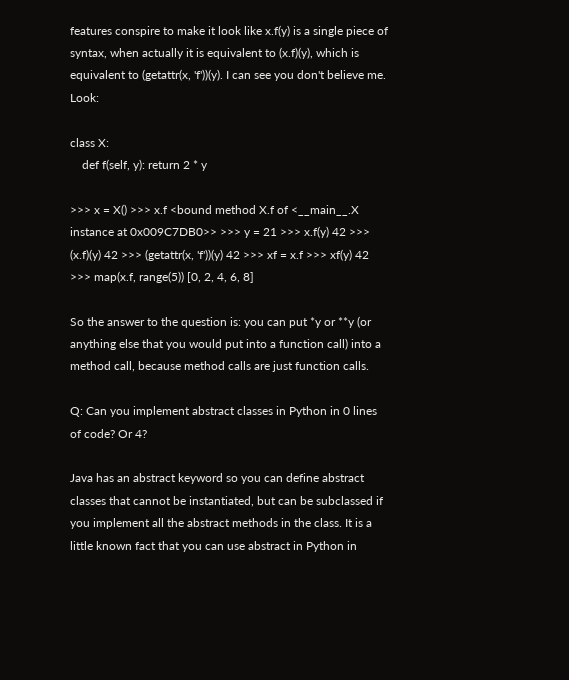features conspire to make it look like x.f(y) is a single piece of syntax, when actually it is equivalent to (x.f)(y), which is equivalent to (getattr(x, 'f'))(y). I can see you don't believe me. Look:

class X:
    def f(self, y): return 2 * y

>>> x = X() >>> x.f <bound method X.f of <__main__.X instance at 0x009C7DB0>> >>> y = 21 >>> x.f(y) 42 >>> (x.f)(y) 42 >>> (getattr(x, 'f'))(y) 42 >>> xf = x.f >>> xf(y) 42 >>> map(x.f, range(5)) [0, 2, 4, 6, 8]

So the answer to the question is: you can put *y or **y (or anything else that you would put into a function call) into a method call, because method calls are just function calls.

Q: Can you implement abstract classes in Python in 0 lines of code? Or 4?

Java has an abstract keyword so you can define abstract classes that cannot be instantiated, but can be subclassed if you implement all the abstract methods in the class. It is a little known fact that you can use abstract in Python in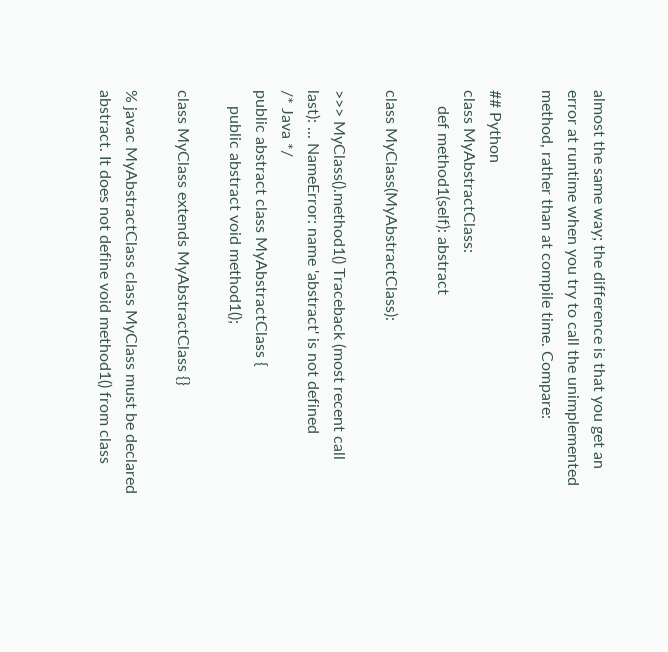almost the same way; the difference is that you get an error at runtime when you try to call the unimplemented method, rather than at compile time. Compare:

## Python
class MyAbstractClass:
    def method1(self): abstract

class MyClass(MyAbstractClass):

>>> MyClass().method1() Traceback (most recent call last): ... NameError: name 'abstract' is not defined
/* Java */
public abstract class MyAbstractClass {
    public abstract void method1();

class MyClass extends MyAbstractClass {}

% javac MyAbstractClass class MyClass must be declared abstract. It does not define void method1() from class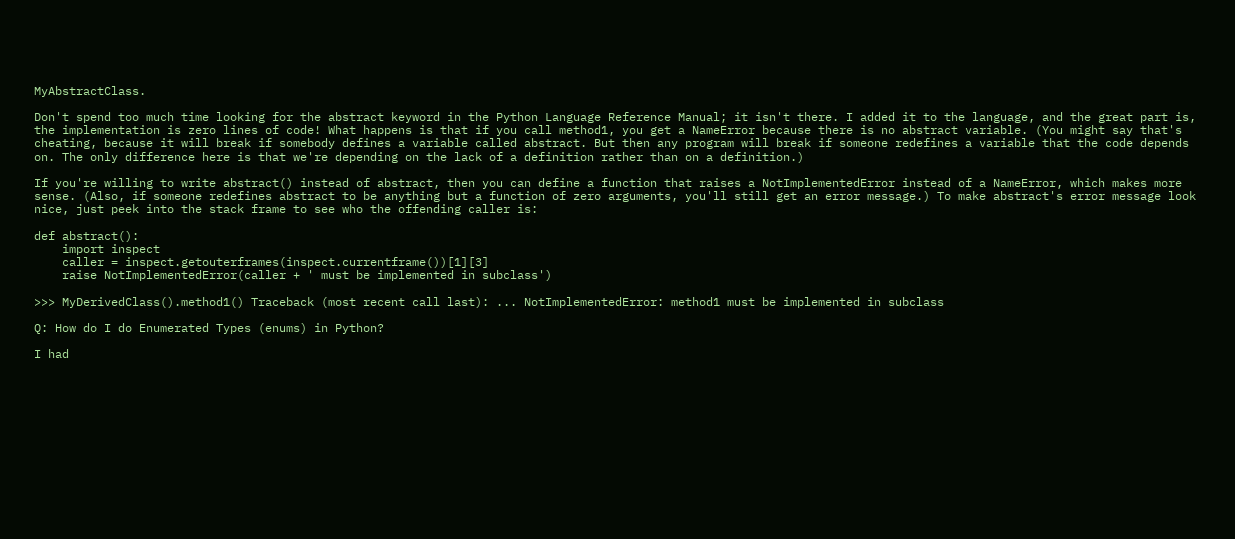MyAbstractClass.

Don't spend too much time looking for the abstract keyword in the Python Language Reference Manual; it isn't there. I added it to the language, and the great part is, the implementation is zero lines of code! What happens is that if you call method1, you get a NameError because there is no abstract variable. (You might say that's cheating, because it will break if somebody defines a variable called abstract. But then any program will break if someone redefines a variable that the code depends on. The only difference here is that we're depending on the lack of a definition rather than on a definition.)

If you're willing to write abstract() instead of abstract, then you can define a function that raises a NotImplementedError instead of a NameError, which makes more sense. (Also, if someone redefines abstract to be anything but a function of zero arguments, you'll still get an error message.) To make abstract's error message look nice, just peek into the stack frame to see who the offending caller is:

def abstract():
    import inspect
    caller = inspect.getouterframes(inspect.currentframe())[1][3]
    raise NotImplementedError(caller + ' must be implemented in subclass')

>>> MyDerivedClass().method1() Traceback (most recent call last): ... NotImplementedError: method1 must be implemented in subclass

Q: How do I do Enumerated Types (enums) in Python?

I had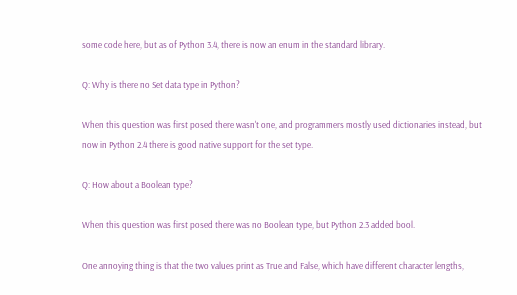some code here, but as of Python 3.4, there is now an enum in the standard library.

Q: Why is there no Set data type in Python?

When this question was first posed there wasn't one, and programmers mostly used dictionaries instead, but now in Python 2.4 there is good native support for the set type.

Q: How about a Boolean type?

When this question was first posed there was no Boolean type, but Python 2.3 added bool.

One annoying thing is that the two values print as True and False, which have different character lengths,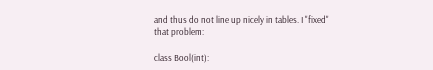and thus do not line up nicely in tables. I "fixed" that problem:

class Bool(int):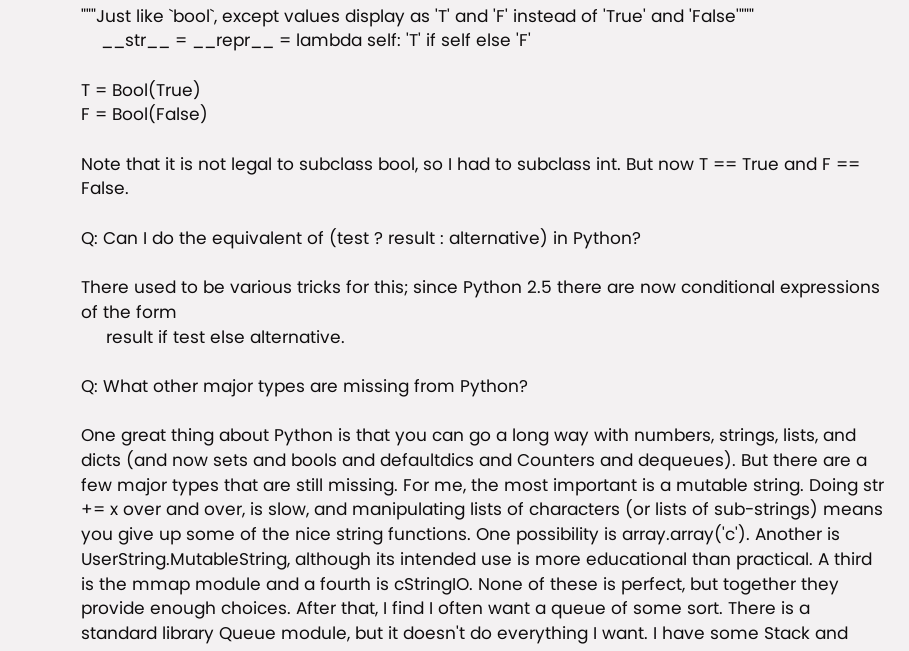"""Just like `bool`, except values display as 'T' and 'F' instead of 'True' and 'False'"""
    __str__ = __repr__ = lambda self: 'T' if self else 'F'

T = Bool(True)
F = Bool(False)

Note that it is not legal to subclass bool, so I had to subclass int. But now T == True and F == False.

Q: Can I do the equivalent of (test ? result : alternative) in Python?

There used to be various tricks for this; since Python 2.5 there are now conditional expressions of the form
     result if test else alternative.

Q: What other major types are missing from Python?

One great thing about Python is that you can go a long way with numbers, strings, lists, and dicts (and now sets and bools and defaultdics and Counters and dequeues). But there are a few major types that are still missing. For me, the most important is a mutable string. Doing str += x over and over, is slow, and manipulating lists of characters (or lists of sub-strings) means you give up some of the nice string functions. One possibility is array.array('c'). Another is UserString.MutableString, although its intended use is more educational than practical. A third is the mmap module and a fourth is cStringIO. None of these is perfect, but together they provide enough choices. After that, I find I often want a queue of some sort. There is a standard library Queue module, but it doesn't do everything I want. I have some Stack and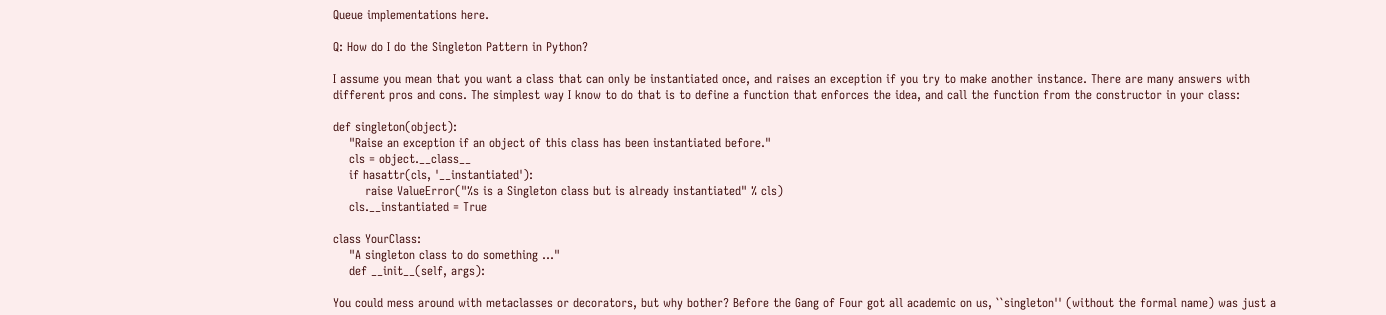Queue implementations here.

Q: How do I do the Singleton Pattern in Python?

I assume you mean that you want a class that can only be instantiated once, and raises an exception if you try to make another instance. There are many answers with different pros and cons. The simplest way I know to do that is to define a function that enforces the idea, and call the function from the constructor in your class:

def singleton(object):
    "Raise an exception if an object of this class has been instantiated before."
    cls = object.__class__
    if hasattr(cls, '__instantiated'):
        raise ValueError("%s is a Singleton class but is already instantiated" % cls)
    cls.__instantiated = True

class YourClass:
    "A singleton class to do something ..."
    def __init__(self, args):

You could mess around with metaclasses or decorators, but why bother? Before the Gang of Four got all academic on us, ``singleton'' (without the formal name) was just a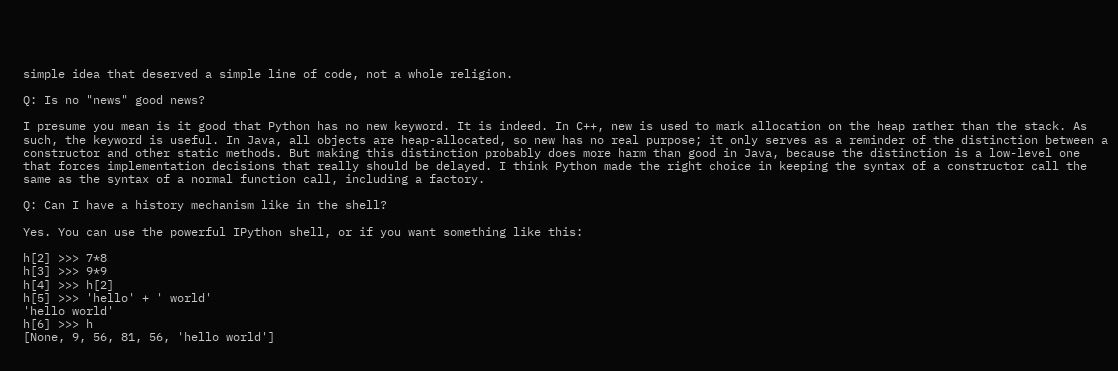simple idea that deserved a simple line of code, not a whole religion.

Q: Is no "news" good news?

I presume you mean is it good that Python has no new keyword. It is indeed. In C++, new is used to mark allocation on the heap rather than the stack. As such, the keyword is useful. In Java, all objects are heap-allocated, so new has no real purpose; it only serves as a reminder of the distinction between a constructor and other static methods. But making this distinction probably does more harm than good in Java, because the distinction is a low-level one that forces implementation decisions that really should be delayed. I think Python made the right choice in keeping the syntax of a constructor call the same as the syntax of a normal function call, including a factory.

Q: Can I have a history mechanism like in the shell?

Yes. You can use the powerful IPython shell, or if you want something like this:

h[2] >>> 7*8
h[3] >>> 9*9
h[4] >>> h[2]
h[5] >>> 'hello' + ' world'
'hello world'
h[6] >>> h
[None, 9, 56, 81, 56, 'hello world']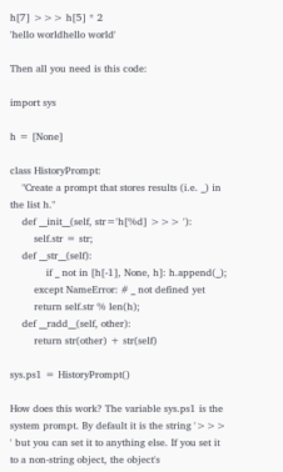h[7] >>> h[5] * 2
'hello worldhello world'

Then all you need is this code:

import sys

h = [None]

class HistoryPrompt:
    "Create a prompt that stores results (i.e. _) in the list h."
    def __init__(self, str='h[%d] >>> '):
        self.str = str;
    def __str__(self):
            if _ not in [h[-1], None, h]: h.append(_);
        except NameError: # _ not defined yet
        return self.str % len(h);
    def __radd__(self, other):
        return str(other) + str(self)

sys.ps1 = HistoryPrompt()

How does this work? The variable sys.ps1 is the system prompt. By default it is the string '>>> ' but you can set it to anything else. If you set it to a non-string object, the object's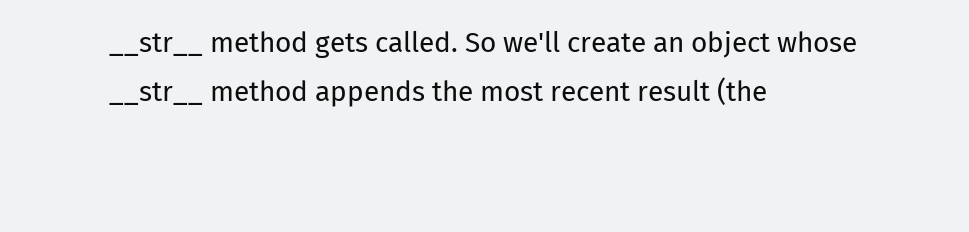__str__ method gets called. So we'll create an object whose __str__ method appends the most recent result (the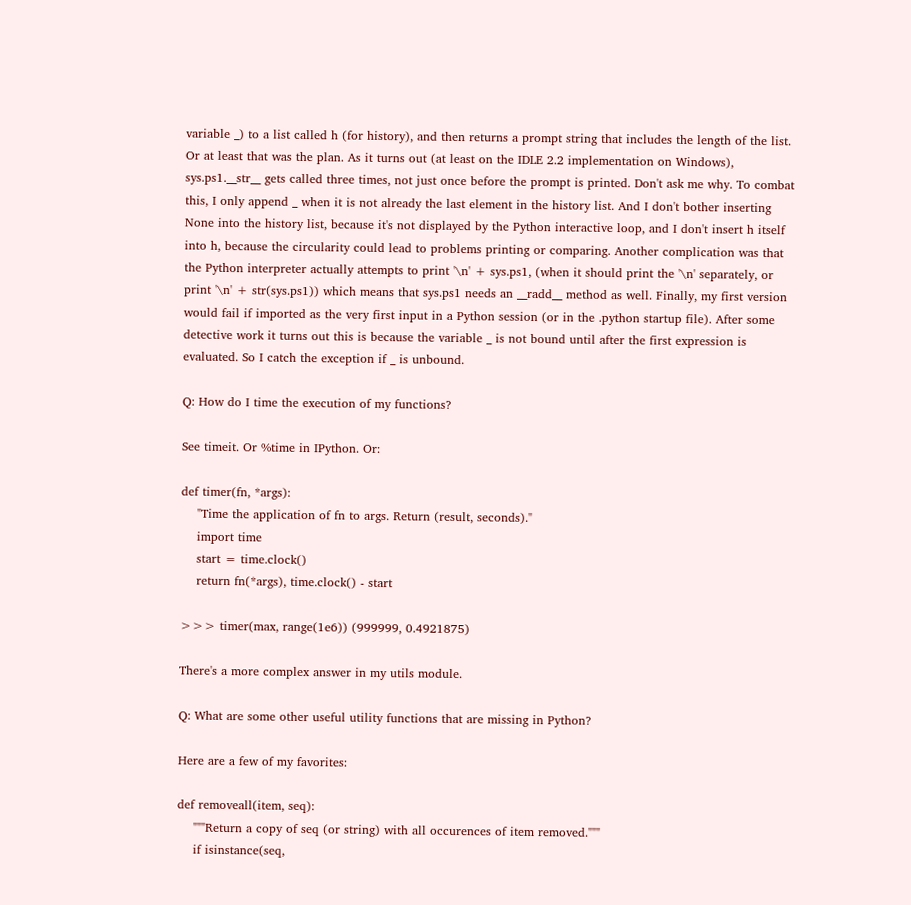variable _) to a list called h (for history), and then returns a prompt string that includes the length of the list. Or at least that was the plan. As it turns out (at least on the IDLE 2.2 implementation on Windows), sys.ps1.__str__ gets called three times, not just once before the prompt is printed. Don't ask me why. To combat this, I only append _ when it is not already the last element in the history list. And I don't bother inserting None into the history list, because it's not displayed by the Python interactive loop, and I don't insert h itself into h, because the circularity could lead to problems printing or comparing. Another complication was that the Python interpreter actually attempts to print '\n' + sys.ps1, (when it should print the '\n' separately, or print '\n' + str(sys.ps1)) which means that sys.ps1 needs an __radd__ method as well. Finally, my first version would fail if imported as the very first input in a Python session (or in the .python startup file). After some detective work it turns out this is because the variable _ is not bound until after the first expression is evaluated. So I catch the exception if _ is unbound.

Q: How do I time the execution of my functions?

See timeit. Or %time in IPython. Or:

def timer(fn, *args):
    "Time the application of fn to args. Return (result, seconds)."
    import time
    start = time.clock()
    return fn(*args), time.clock() - start

>>> timer(max, range(1e6)) (999999, 0.4921875)

There's a more complex answer in my utils module.

Q: What are some other useful utility functions that are missing in Python?

Here are a few of my favorites:

def removeall(item, seq):
    """Return a copy of seq (or string) with all occurences of item removed."""
    if isinstance(seq,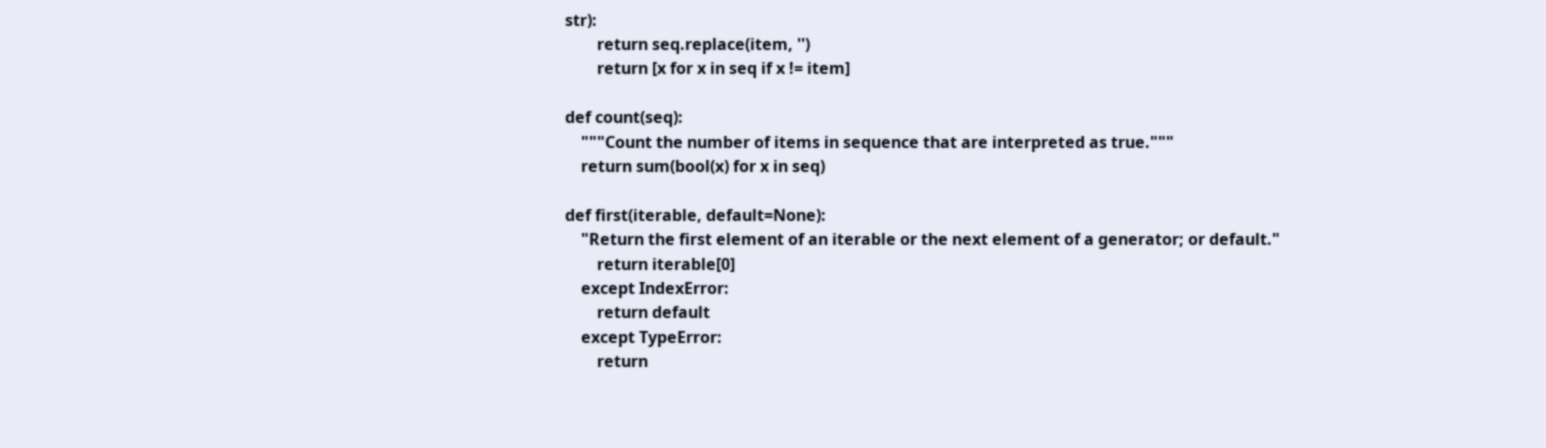str):
        return seq.replace(item, '')
        return [x for x in seq if x != item]

def count(seq):
    """Count the number of items in sequence that are interpreted as true."""
    return sum(bool(x) for x in seq)

def first(iterable, default=None):
    "Return the first element of an iterable or the next element of a generator; or default."
        return iterable[0]
    except IndexError:
        return default
    except TypeError:
        return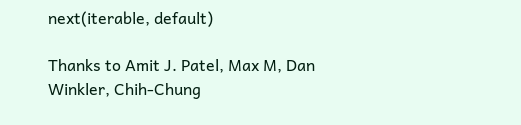next(iterable, default)

Thanks to Amit J. Patel, Max M, Dan Winkler, Chih-Chung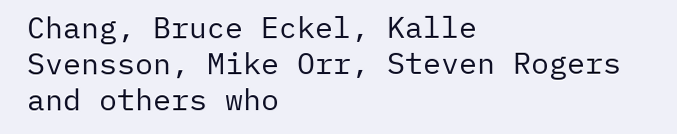Chang, Bruce Eckel, Kalle Svensson, Mike Orr, Steven Rogers and others who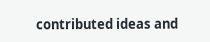contributed ideas and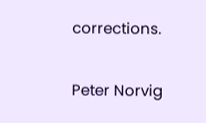corrections.

Peter Norvig